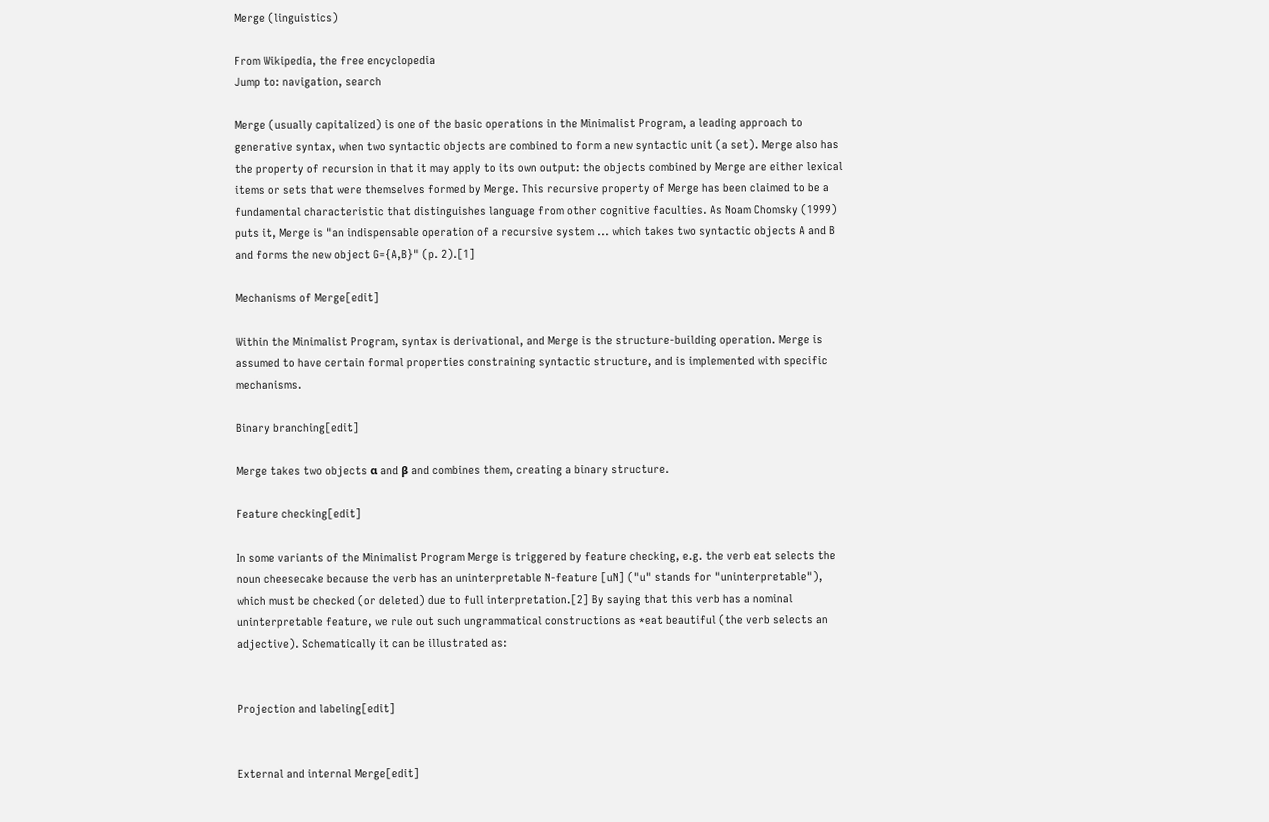Merge (linguistics)

From Wikipedia, the free encyclopedia
Jump to: navigation, search

Merge (usually capitalized) is one of the basic operations in the Minimalist Program, a leading approach to generative syntax, when two syntactic objects are combined to form a new syntactic unit (a set). Merge also has the property of recursion in that it may apply to its own output: the objects combined by Merge are either lexical items or sets that were themselves formed by Merge. This recursive property of Merge has been claimed to be a fundamental characteristic that distinguishes language from other cognitive faculties. As Noam Chomsky (1999) puts it, Merge is "an indispensable operation of a recursive system ... which takes two syntactic objects A and B and forms the new object G={A,B}" (p. 2).[1]

Mechanisms of Merge[edit]

Within the Minimalist Program, syntax is derivational, and Merge is the structure-building operation. Merge is assumed to have certain formal properties constraining syntactic structure, and is implemented with specific mechanisms.

Binary branching[edit]

Merge takes two objects α and β and combines them, creating a binary structure.

Feature checking[edit]

In some variants of the Minimalist Program Merge is triggered by feature checking, e.g. the verb eat selects the noun cheesecake because the verb has an uninterpretable N-feature [uN] ("u" stands for "uninterpretable"), which must be checked (or deleted) due to full interpretation.[2] By saying that this verb has a nominal uninterpretable feature, we rule out such ungrammatical constructions as *eat beautiful (the verb selects an adjective). Schematically it can be illustrated as:


Projection and labeling[edit]


External and internal Merge[edit]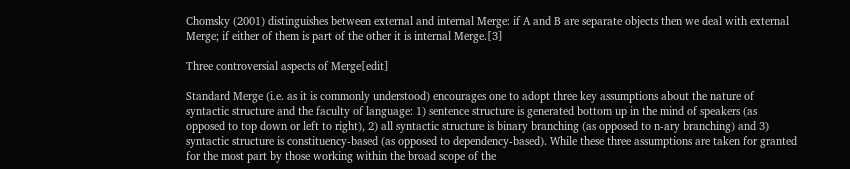Chomsky (2001) distinguishes between external and internal Merge: if A and B are separate objects then we deal with external Merge; if either of them is part of the other it is internal Merge.[3]

Three controversial aspects of Merge[edit]

Standard Merge (i.e. as it is commonly understood) encourages one to adopt three key assumptions about the nature of syntactic structure and the faculty of language: 1) sentence structure is generated bottom up in the mind of speakers (as opposed to top down or left to right), 2) all syntactic structure is binary branching (as opposed to n-ary branching) and 3) syntactic structure is constituency-based (as opposed to dependency-based). While these three assumptions are taken for granted for the most part by those working within the broad scope of the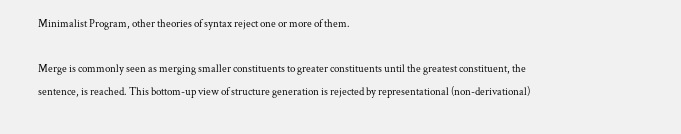Minimalist Program, other theories of syntax reject one or more of them.

Merge is commonly seen as merging smaller constituents to greater constituents until the greatest constituent, the sentence, is reached. This bottom-up view of structure generation is rejected by representational (non-derivational)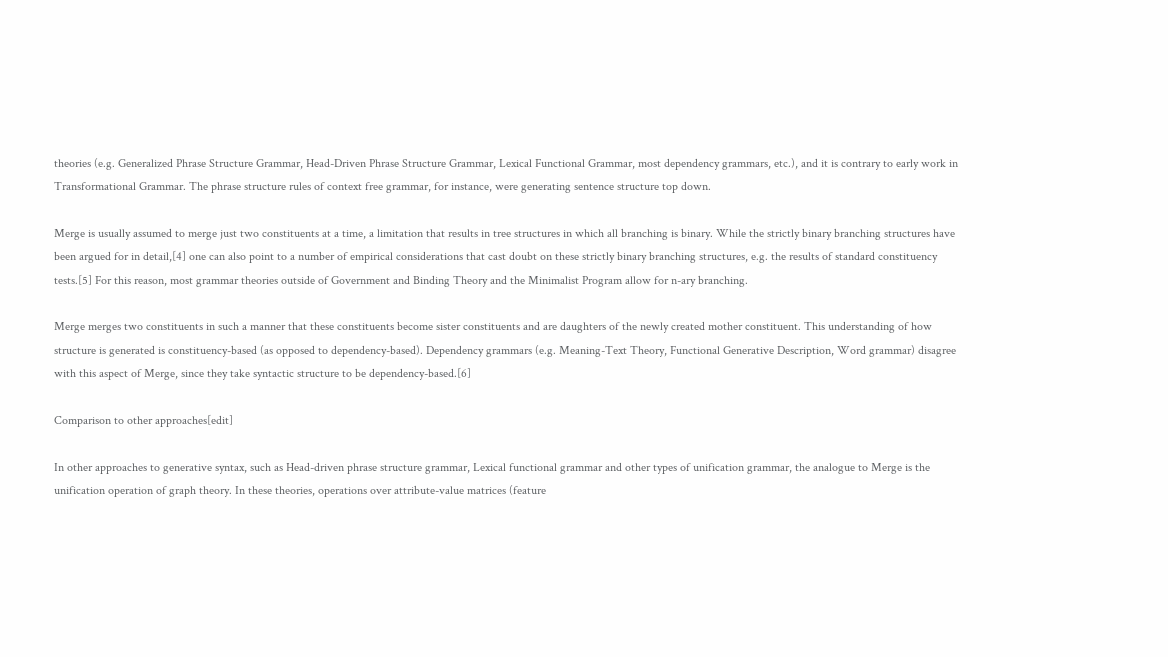theories (e.g. Generalized Phrase Structure Grammar, Head-Driven Phrase Structure Grammar, Lexical Functional Grammar, most dependency grammars, etc.), and it is contrary to early work in Transformational Grammar. The phrase structure rules of context free grammar, for instance, were generating sentence structure top down.

Merge is usually assumed to merge just two constituents at a time, a limitation that results in tree structures in which all branching is binary. While the strictly binary branching structures have been argued for in detail,[4] one can also point to a number of empirical considerations that cast doubt on these strictly binary branching structures, e.g. the results of standard constituency tests.[5] For this reason, most grammar theories outside of Government and Binding Theory and the Minimalist Program allow for n-ary branching.

Merge merges two constituents in such a manner that these constituents become sister constituents and are daughters of the newly created mother constituent. This understanding of how structure is generated is constituency-based (as opposed to dependency-based). Dependency grammars (e.g. Meaning-Text Theory, Functional Generative Description, Word grammar) disagree with this aspect of Merge, since they take syntactic structure to be dependency-based.[6]

Comparison to other approaches[edit]

In other approaches to generative syntax, such as Head-driven phrase structure grammar, Lexical functional grammar and other types of unification grammar, the analogue to Merge is the unification operation of graph theory. In these theories, operations over attribute-value matrices (feature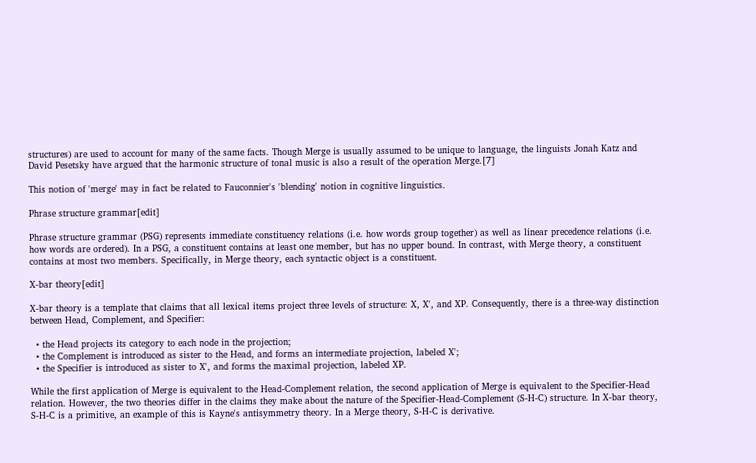structures) are used to account for many of the same facts. Though Merge is usually assumed to be unique to language, the linguists Jonah Katz and David Pesetsky have argued that the harmonic structure of tonal music is also a result of the operation Merge.[7]

This notion of 'merge' may in fact be related to Fauconnier's 'blending' notion in cognitive linguistics.

Phrase structure grammar[edit]

Phrase structure grammar (PSG) represents immediate constituency relations (i.e. how words group together) as well as linear precedence relations (i.e. how words are ordered). In a PSG, a constituent contains at least one member, but has no upper bound. In contrast, with Merge theory, a constituent contains at most two members. Specifically, in Merge theory, each syntactic object is a constituent.

X-bar theory[edit]

X-bar theory is a template that claims that all lexical items project three levels of structure: X, X', and XP. Consequently, there is a three-way distinction between Head, Complement, and Specifier:

  • the Head projects its category to each node in the projection;
  • the Complement is introduced as sister to the Head, and forms an intermediate projection, labeled X';
  • the Specifier is introduced as sister to X', and forms the maximal projection, labeled XP.

While the first application of Merge is equivalent to the Head-Complement relation, the second application of Merge is equivalent to the Specifier-Head relation. However, the two theories differ in the claims they make about the nature of the Specifier-Head-Complement (S-H-C) structure. In X-bar theory, S-H-C is a primitive, an example of this is Kayne's antisymmetry theory. In a Merge theory, S-H-C is derivative.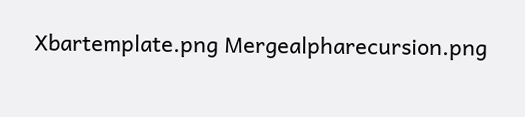Xbartemplate.png Mergealpharecursion.png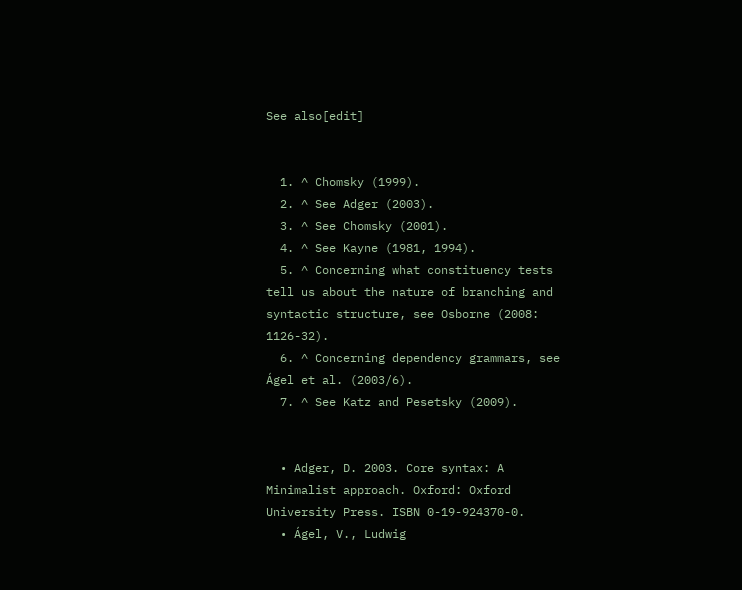See also[edit]


  1. ^ Chomsky (1999).
  2. ^ See Adger (2003).
  3. ^ See Chomsky (2001).
  4. ^ See Kayne (1981, 1994).
  5. ^ Concerning what constituency tests tell us about the nature of branching and syntactic structure, see Osborne (2008: 1126-32).
  6. ^ Concerning dependency grammars, see Ágel et al. (2003/6).
  7. ^ See Katz and Pesetsky (2009).


  • Adger, D. 2003. Core syntax: A Minimalist approach. Oxford: Oxford University Press. ISBN 0-19-924370-0.
  • Ágel, V., Ludwig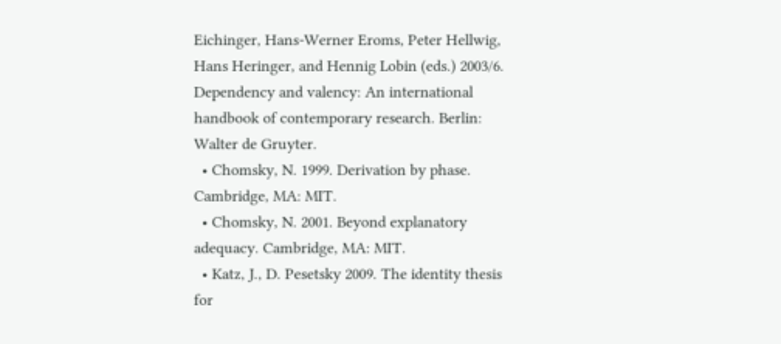Eichinger, Hans-Werner Eroms, Peter Hellwig, Hans Heringer, and Hennig Lobin (eds.) 2003/6. Dependency and valency: An international handbook of contemporary research. Berlin: Walter de Gruyter.
  • Chomsky, N. 1999. Derivation by phase. Cambridge, MA: MIT.
  • Chomsky, N. 2001. Beyond explanatory adequacy. Cambridge, MA: MIT.
  • Katz, J., D. Pesetsky 2009. The identity thesis for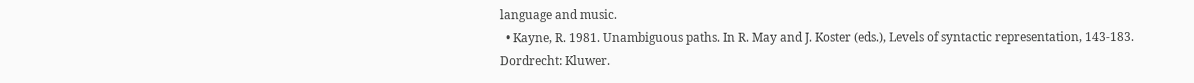language and music.
  • Kayne, R. 1981. Unambiguous paths. In R. May and J. Koster (eds.), Levels of syntactic representation, 143-183. Dordrecht: Kluwer.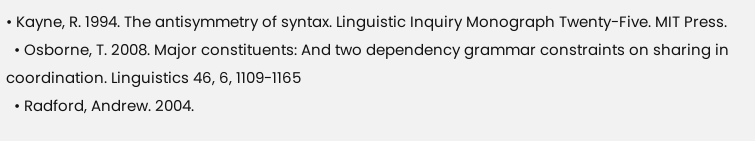• Kayne, R. 1994. The antisymmetry of syntax. Linguistic Inquiry Monograph Twenty-Five. MIT Press.
  • Osborne, T. 2008. Major constituents: And two dependency grammar constraints on sharing in coordination. Linguistics 46, 6, 1109-1165
  • Radford, Andrew. 2004.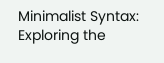Minimalist Syntax: Exploring the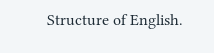Structure of English.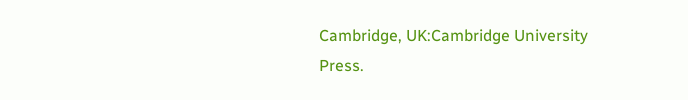Cambridge, UK:Cambridge University Press.